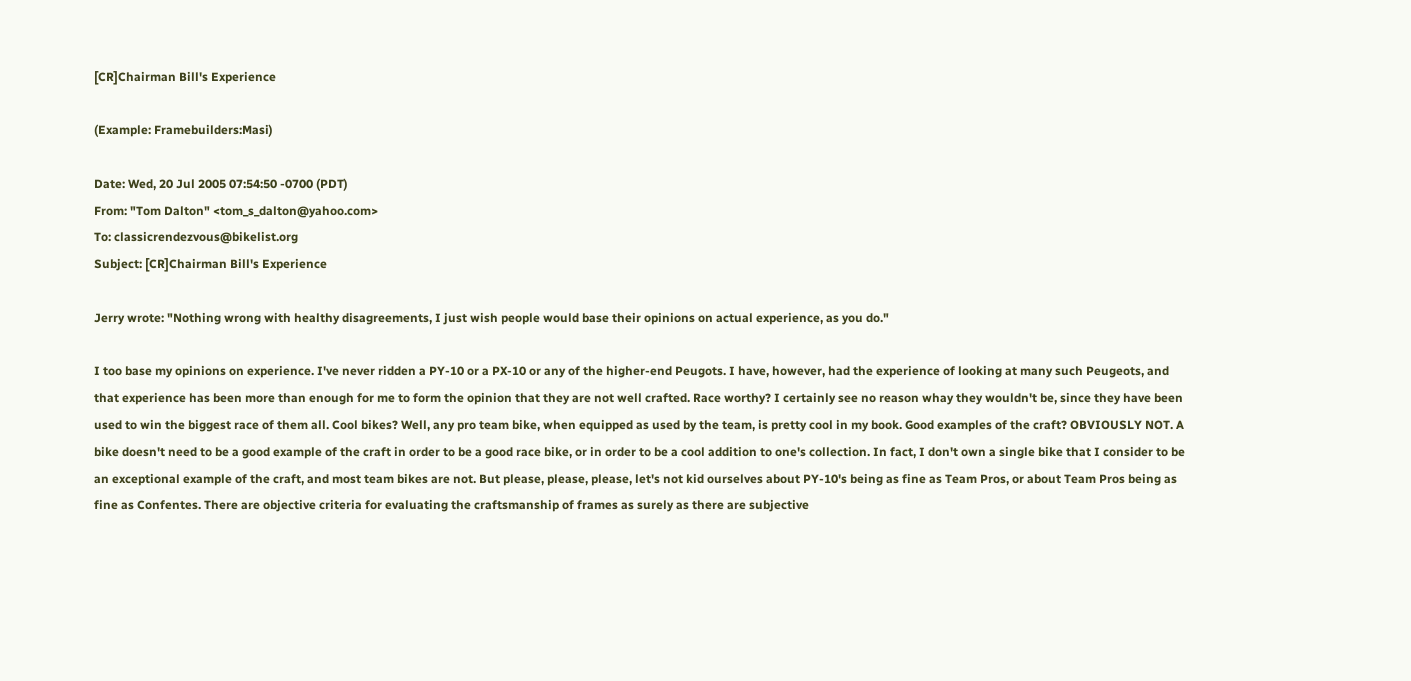[CR]Chairman Bill's Experience

(Example: Framebuilders:Masi)

Date: Wed, 20 Jul 2005 07:54:50 -0700 (PDT)
From: "Tom Dalton" <tom_s_dalton@yahoo.com>
To: classicrendezvous@bikelist.org
Subject: [CR]Chairman Bill's Experience

Jerry wrote: "Nothing wrong with healthy disagreements, I just wish people would base their opinions on actual experience, as you do."

I too base my opinions on experience. I've never ridden a PY-10 or a PX-10 or any of the higher-end Peugots. I have, however, had the experience of looking at many such Peugeots, and that experience has been more than enough for me to form the opinion that they are not well crafted. Race worthy? I certainly see no reason whay they wouldn't be, since they have been used to win the biggest race of them all. Cool bikes? Well, any pro team bike, when equipped as used by the team, is pretty cool in my book. Good examples of the craft? OBVIOUSLY NOT. A bike doesn't need to be a good example of the craft in order to be a good race bike, or in order to be a cool addition to one's collection. In fact, I don't own a single bike that I consider to be an exceptional example of the craft, and most team bikes are not. But please, please, please, let's not kid ourselves about PY-10's being as fine as Team Pros, or about Team Pros being as fine as Confentes. There are objective criteria for evaluating the craftsmanship of frames as surely as there are subjective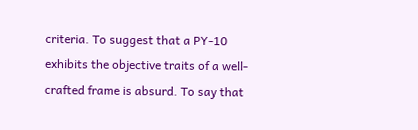criteria. To suggest that a PY-10 exhibits the objective traits of a well-crafted frame is absurd. To say that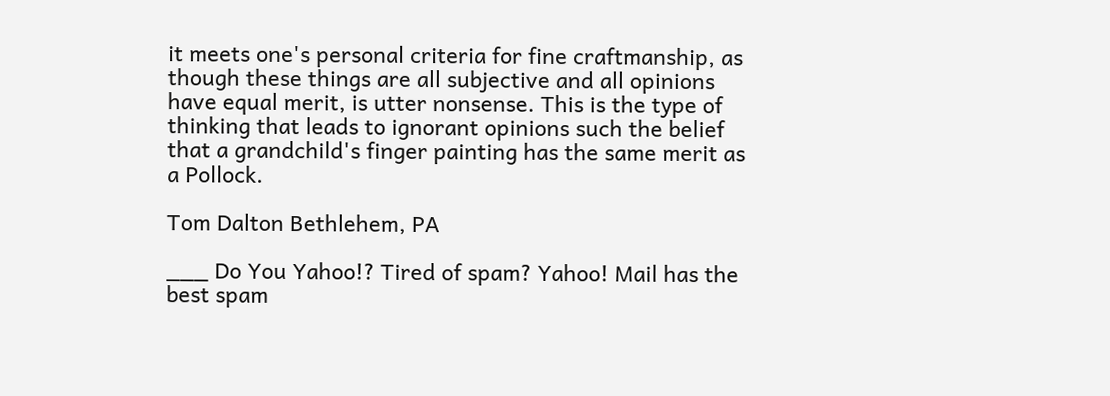it meets one's personal criteria for fine craftmanship, as though these things are all subjective and all opinions have equal merit, is utter nonsense. This is the type of thinking that leads to ignorant opinions such the belief that a grandchild's finger painting has the same merit as a Pollock.

Tom Dalton Bethlehem, PA

___ Do You Yahoo!? Tired of spam? Yahoo! Mail has the best spam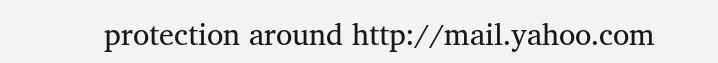protection around http://mail.yahoo.com